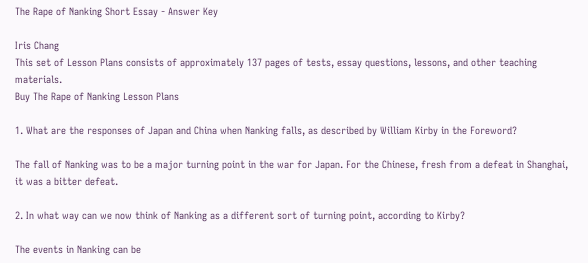The Rape of Nanking Short Essay - Answer Key

Iris Chang
This set of Lesson Plans consists of approximately 137 pages of tests, essay questions, lessons, and other teaching materials.
Buy The Rape of Nanking Lesson Plans

1. What are the responses of Japan and China when Nanking falls, as described by William Kirby in the Foreword?

The fall of Nanking was to be a major turning point in the war for Japan. For the Chinese, fresh from a defeat in Shanghai, it was a bitter defeat.

2. In what way can we now think of Nanking as a different sort of turning point, according to Kirby?

The events in Nanking can be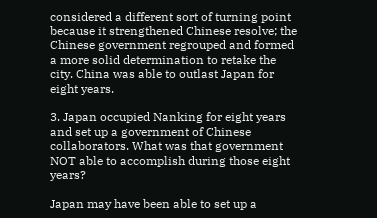considered a different sort of turning point because it strengthened Chinese resolve; the Chinese government regrouped and formed a more solid determination to retake the city. China was able to outlast Japan for eight years.

3. Japan occupied Nanking for eight years and set up a government of Chinese collaborators. What was that government NOT able to accomplish during those eight years?

Japan may have been able to set up a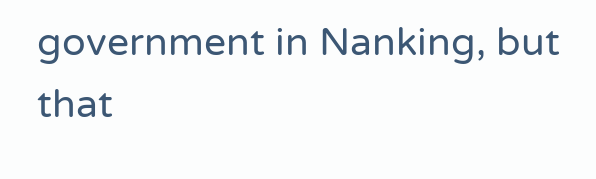government in Nanking, but that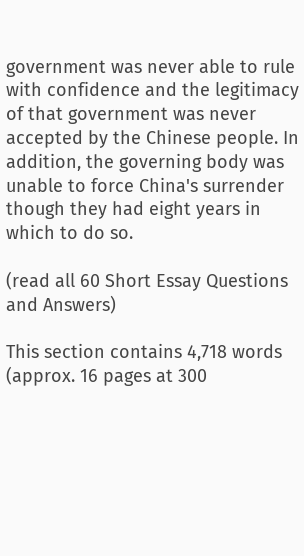government was never able to rule with confidence and the legitimacy of that government was never accepted by the Chinese people. In addition, the governing body was unable to force China's surrender though they had eight years in which to do so.

(read all 60 Short Essay Questions and Answers)

This section contains 4,718 words
(approx. 16 pages at 300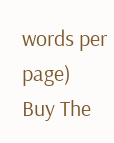words per page)
Buy The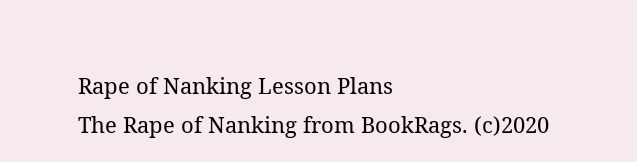Rape of Nanking Lesson Plans
The Rape of Nanking from BookRags. (c)2020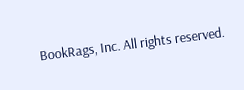BookRags, Inc. All rights reserved.